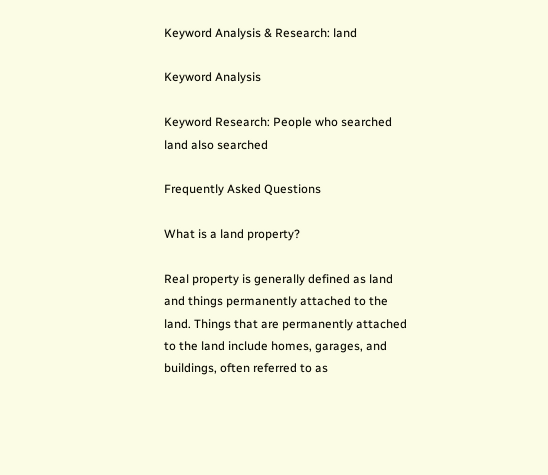Keyword Analysis & Research: land

Keyword Analysis

Keyword Research: People who searched land also searched

Frequently Asked Questions

What is a land property?

Real property is generally defined as land and things permanently attached to the land. Things that are permanently attached to the land include homes, garages, and buildings, often referred to as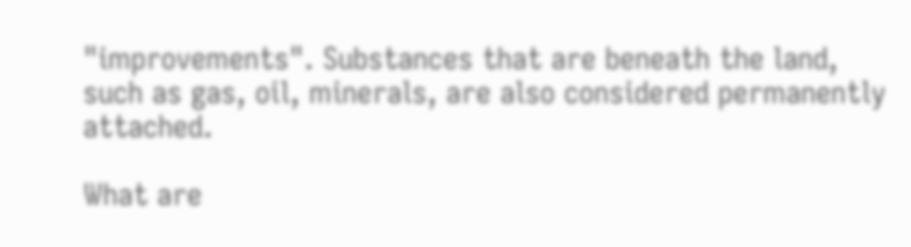"improvements". Substances that are beneath the land, such as gas, oil, minerals, are also considered permanently attached.

What are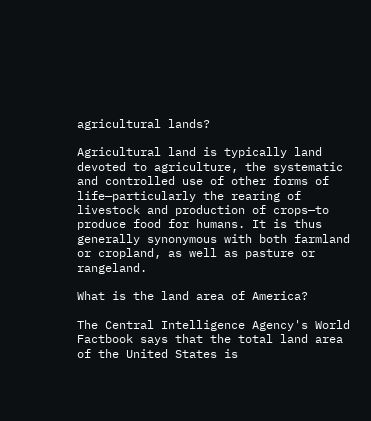agricultural lands?

Agricultural land is typically land devoted to agriculture, the systematic and controlled use of other forms of life—particularly the rearing of livestock and production of crops—to produce food for humans. It is thus generally synonymous with both farmland or cropland, as well as pasture or rangeland.

What is the land area of America?

The Central Intelligence Agency's World Factbook says that the total land area of the United States is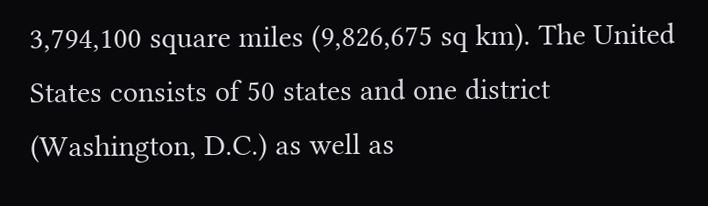3,794,100 square miles (9,826,675 sq km). The United States consists of 50 states and one district (Washington, D.C.) as well as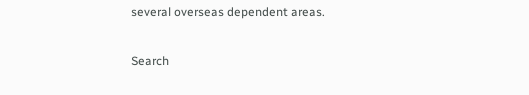several overseas dependent areas.

Search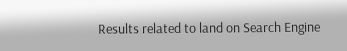Results related to land on Search Engine